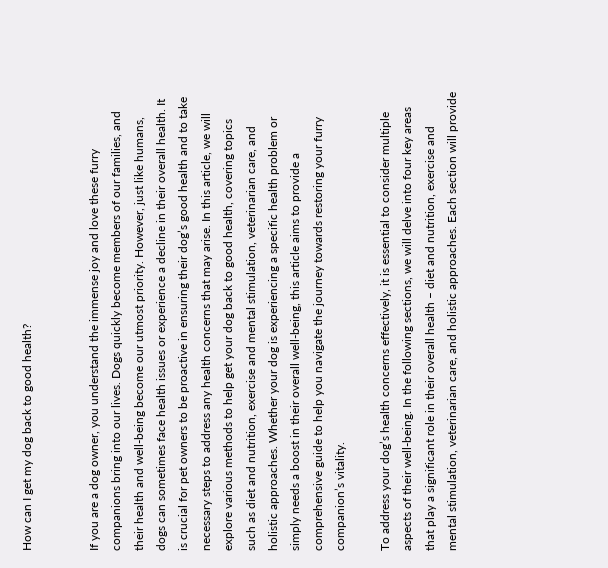How can I get my dog back to good health?


If you are a dog owner, you understand the immense joy and love these furry companions bring into our lives. Dogs quickly become members of our families, and their health and well-being become our utmost priority. However, just like humans, dogs can sometimes face health issues or experience a decline in their overall health. It is crucial for pet owners to be proactive in ensuring their dog’s good health and to take necessary steps to address any health concerns that may arise. In this article, we will explore various methods to help get your dog back to good health, covering topics such as diet and nutrition, exercise and mental stimulation, veterinarian care, and holistic approaches. Whether your dog is experiencing a specific health problem or simply needs a boost in their overall well-being, this article aims to provide a comprehensive guide to help you navigate the journey towards restoring your furry companion’s vitality.

To address your dog’s health concerns effectively, it is essential to consider multiple aspects of their well-being. In the following sections, we will delve into four key areas that play a significant role in their overall health – diet and nutrition, exercise and mental stimulation, veterinarian care, and holistic approaches. Each section will provide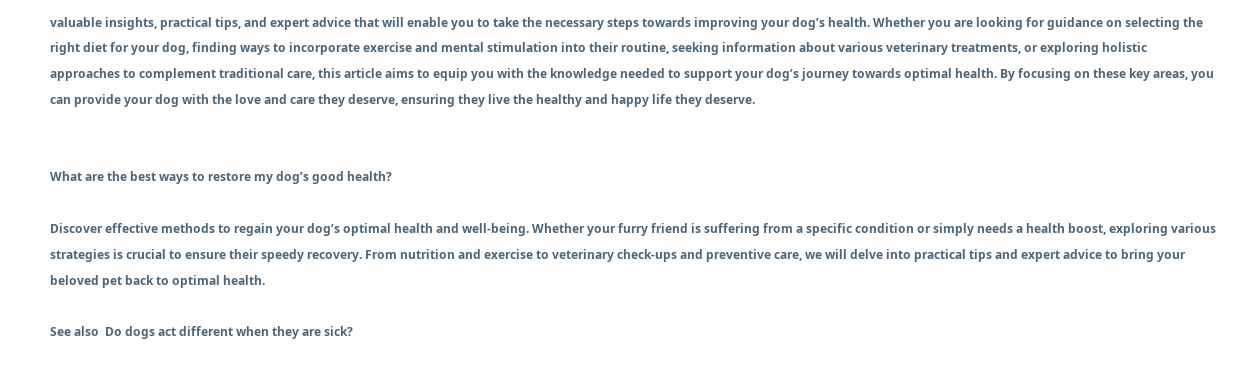valuable insights, practical tips, and expert advice that will enable you to take the necessary steps towards improving your dog’s health. Whether you are looking for guidance on selecting the right diet for your dog, finding ways to incorporate exercise and mental stimulation into their routine, seeking information about various veterinary treatments, or exploring holistic approaches to complement traditional care, this article aims to equip you with the knowledge needed to support your dog’s journey towards optimal health. By focusing on these key areas, you can provide your dog with the love and care they deserve, ensuring they live the healthy and happy life they deserve.


What are the best ways to restore my dog’s good health?

Discover effective methods to regain your dog’s optimal health and well-being. Whether your furry friend is suffering from a specific condition or simply needs a health boost, exploring various strategies is crucial to ensure their speedy recovery. From nutrition and exercise to veterinary check-ups and preventive care, we will delve into practical tips and expert advice to bring your beloved pet back to optimal health.

See also  Do dogs act different when they are sick?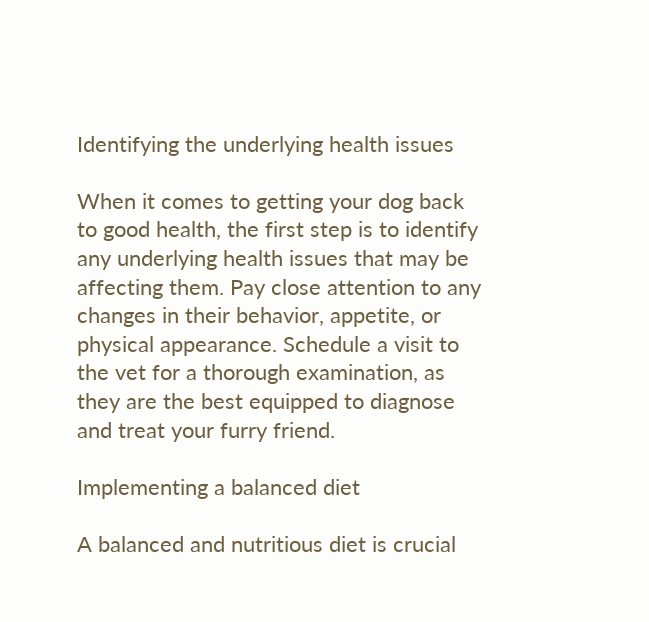Identifying the underlying health issues

When it comes to getting your dog back to good health, the first step is to identify any underlying health issues that may be affecting them. Pay close attention to any changes in their behavior, appetite, or physical appearance. Schedule a visit to the vet for a thorough examination, as they are the best equipped to diagnose and treat your furry friend.

Implementing a balanced diet

A balanced and nutritious diet is crucial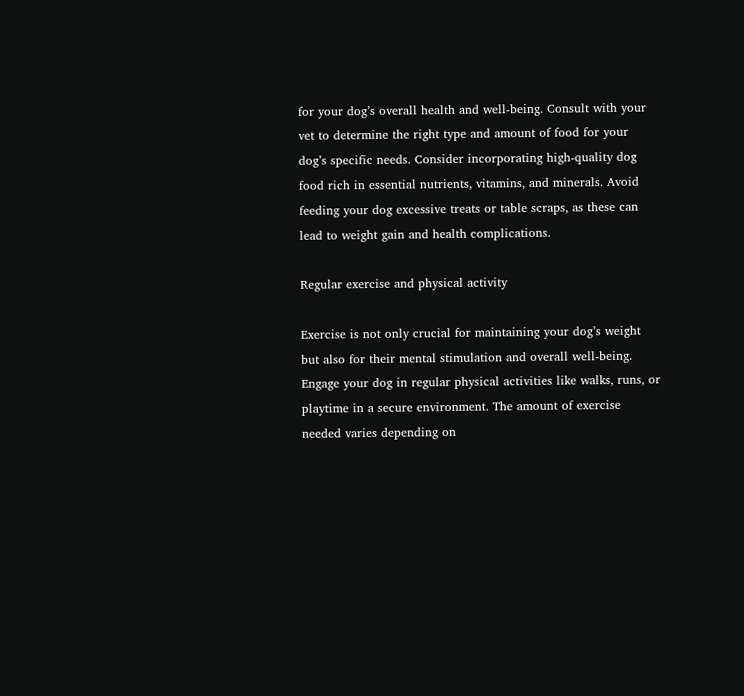for your dog’s overall health and well-being. Consult with your vet to determine the right type and amount of food for your dog’s specific needs. Consider incorporating high-quality dog food rich in essential nutrients, vitamins, and minerals. Avoid feeding your dog excessive treats or table scraps, as these can lead to weight gain and health complications.

Regular exercise and physical activity

Exercise is not only crucial for maintaining your dog’s weight but also for their mental stimulation and overall well-being. Engage your dog in regular physical activities like walks, runs, or playtime in a secure environment. The amount of exercise needed varies depending on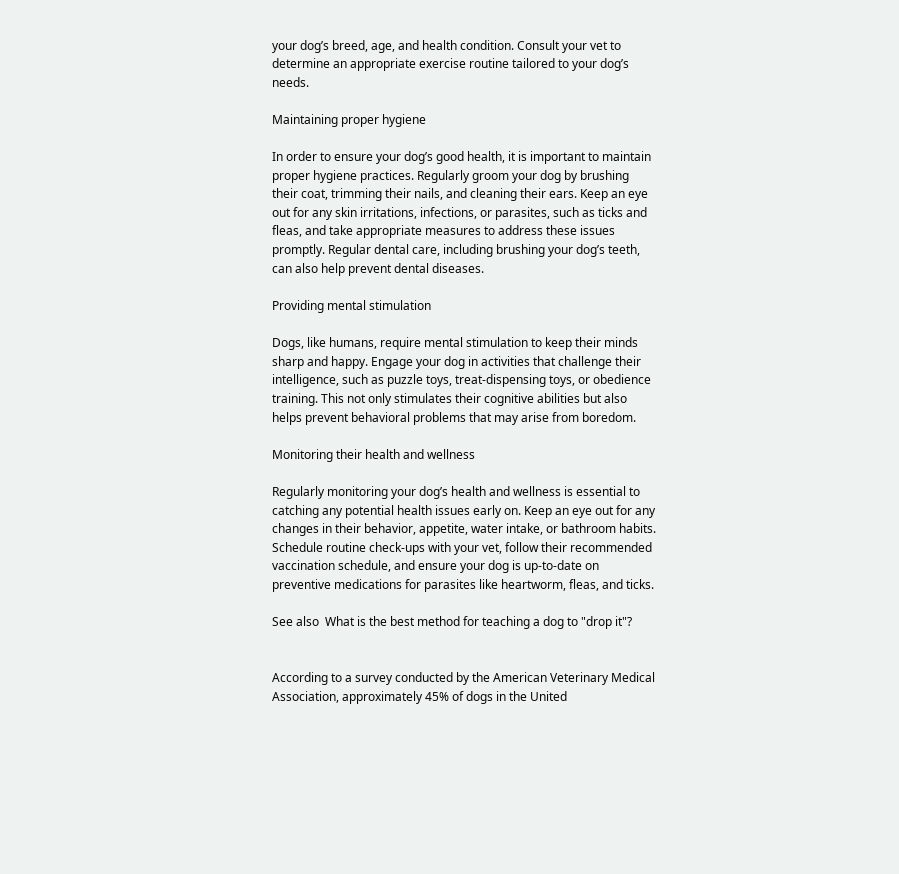your dog’s breed, age, and health condition. Consult your vet to determine an appropriate exercise routine tailored to your dog’s needs.

Maintaining proper hygiene

In order to ensure your dog’s good health, it is important to maintain proper hygiene practices. Regularly groom your dog by brushing their coat, trimming their nails, and cleaning their ears. Keep an eye out for any skin irritations, infections, or parasites, such as ticks and fleas, and take appropriate measures to address these issues promptly. Regular dental care, including brushing your dog’s teeth, can also help prevent dental diseases.

Providing mental stimulation

Dogs, like humans, require mental stimulation to keep their minds sharp and happy. Engage your dog in activities that challenge their intelligence, such as puzzle toys, treat-dispensing toys, or obedience training. This not only stimulates their cognitive abilities but also helps prevent behavioral problems that may arise from boredom.

Monitoring their health and wellness

Regularly monitoring your dog’s health and wellness is essential to catching any potential health issues early on. Keep an eye out for any changes in their behavior, appetite, water intake, or bathroom habits. Schedule routine check-ups with your vet, follow their recommended vaccination schedule, and ensure your dog is up-to-date on preventive medications for parasites like heartworm, fleas, and ticks.

See also  What is the best method for teaching a dog to "drop it"?


According to a survey conducted by the American Veterinary Medical Association, approximately 45% of dogs in the United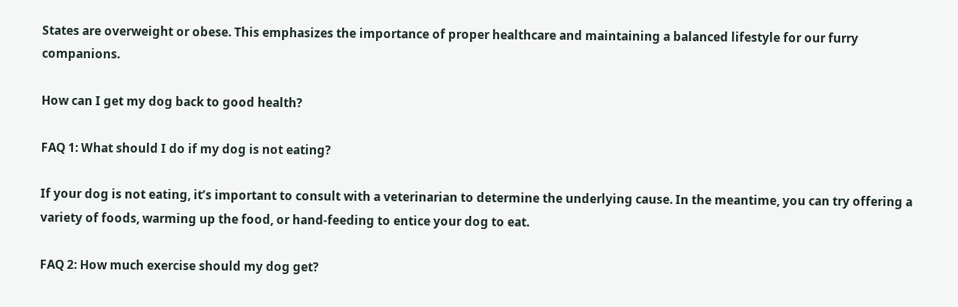States are overweight or obese. This emphasizes the importance of proper healthcare and maintaining a balanced lifestyle for our furry companions.

How can I get my dog back to good health?

FAQ 1: What should I do if my dog is not eating?

If your dog is not eating, it’s important to consult with a veterinarian to determine the underlying cause. In the meantime, you can try offering a variety of foods, warming up the food, or hand-feeding to entice your dog to eat.

FAQ 2: How much exercise should my dog get?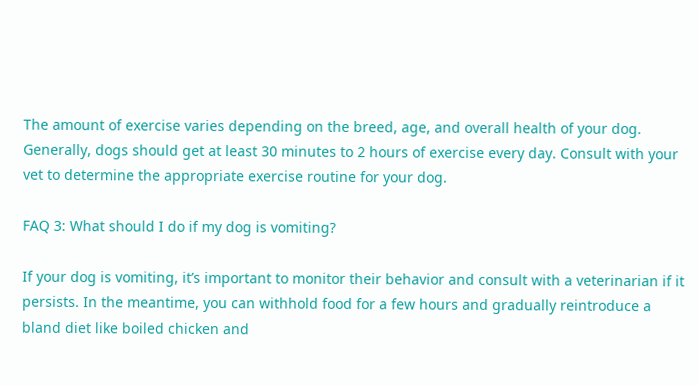The amount of exercise varies depending on the breed, age, and overall health of your dog. Generally, dogs should get at least 30 minutes to 2 hours of exercise every day. Consult with your vet to determine the appropriate exercise routine for your dog.

FAQ 3: What should I do if my dog is vomiting?

If your dog is vomiting, it’s important to monitor their behavior and consult with a veterinarian if it persists. In the meantime, you can withhold food for a few hours and gradually reintroduce a bland diet like boiled chicken and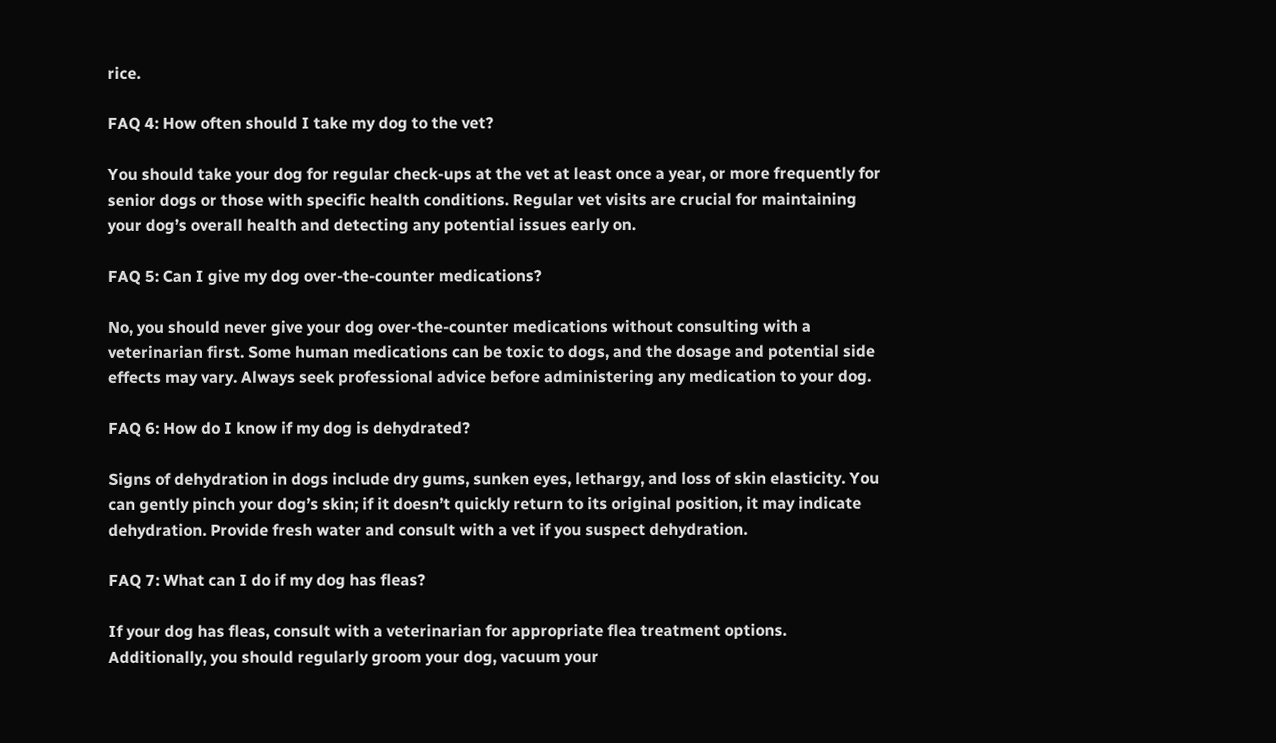rice.

FAQ 4: How often should I take my dog to the vet?

You should take your dog for regular check-ups at the vet at least once a year, or more frequently for senior dogs or those with specific health conditions. Regular vet visits are crucial for maintaining your dog’s overall health and detecting any potential issues early on.

FAQ 5: Can I give my dog over-the-counter medications?

No, you should never give your dog over-the-counter medications without consulting with a veterinarian first. Some human medications can be toxic to dogs, and the dosage and potential side effects may vary. Always seek professional advice before administering any medication to your dog.

FAQ 6: How do I know if my dog is dehydrated?

Signs of dehydration in dogs include dry gums, sunken eyes, lethargy, and loss of skin elasticity. You can gently pinch your dog’s skin; if it doesn’t quickly return to its original position, it may indicate dehydration. Provide fresh water and consult with a vet if you suspect dehydration.

FAQ 7: What can I do if my dog has fleas?

If your dog has fleas, consult with a veterinarian for appropriate flea treatment options. Additionally, you should regularly groom your dog, vacuum your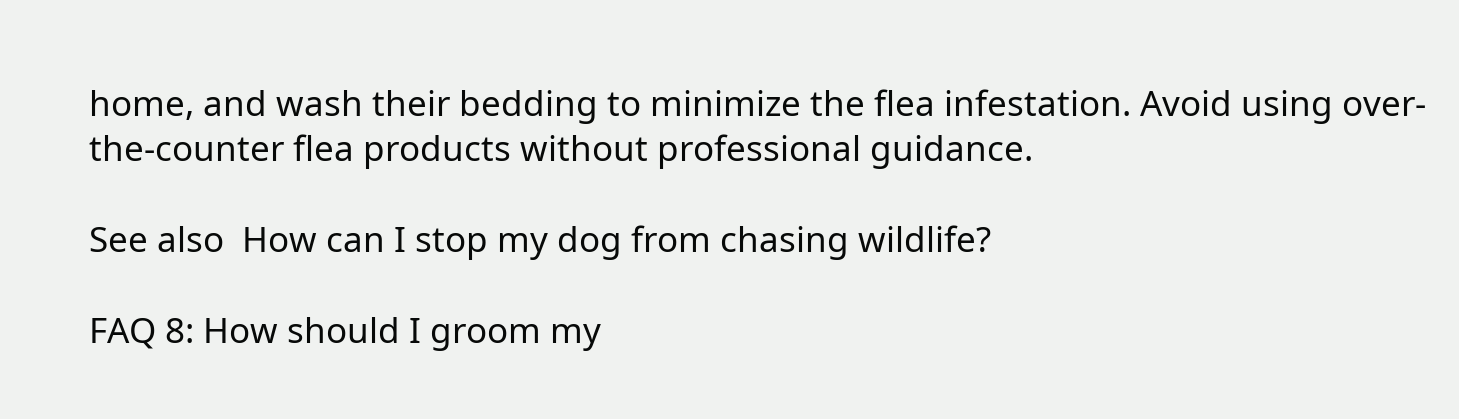home, and wash their bedding to minimize the flea infestation. Avoid using over-the-counter flea products without professional guidance.

See also  How can I stop my dog from chasing wildlife?

FAQ 8: How should I groom my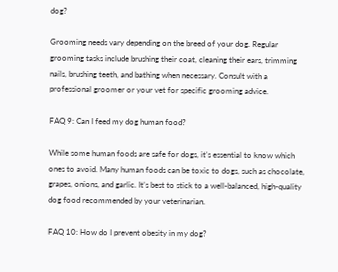dog?

Grooming needs vary depending on the breed of your dog. Regular grooming tasks include brushing their coat, cleaning their ears, trimming nails, brushing teeth, and bathing when necessary. Consult with a professional groomer or your vet for specific grooming advice.

FAQ 9: Can I feed my dog human food?

While some human foods are safe for dogs, it’s essential to know which ones to avoid. Many human foods can be toxic to dogs, such as chocolate, grapes, onions, and garlic. It’s best to stick to a well-balanced, high-quality dog food recommended by your veterinarian.

FAQ 10: How do I prevent obesity in my dog?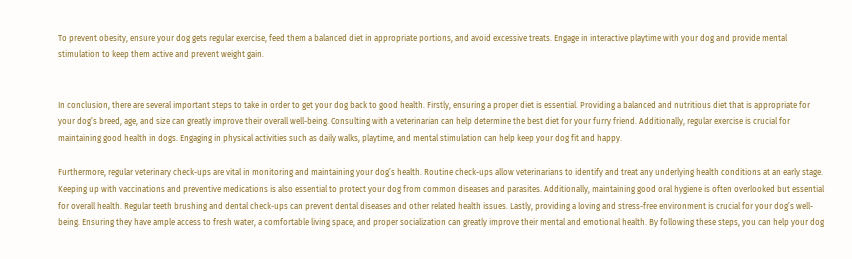To prevent obesity, ensure your dog gets regular exercise, feed them a balanced diet in appropriate portions, and avoid excessive treats. Engage in interactive playtime with your dog and provide mental stimulation to keep them active and prevent weight gain.


In conclusion, there are several important steps to take in order to get your dog back to good health. Firstly, ensuring a proper diet is essential. Providing a balanced and nutritious diet that is appropriate for your dog’s breed, age, and size can greatly improve their overall well-being. Consulting with a veterinarian can help determine the best diet for your furry friend. Additionally, regular exercise is crucial for maintaining good health in dogs. Engaging in physical activities such as daily walks, playtime, and mental stimulation can help keep your dog fit and happy.

Furthermore, regular veterinary check-ups are vital in monitoring and maintaining your dog’s health. Routine check-ups allow veterinarians to identify and treat any underlying health conditions at an early stage. Keeping up with vaccinations and preventive medications is also essential to protect your dog from common diseases and parasites. Additionally, maintaining good oral hygiene is often overlooked but essential for overall health. Regular teeth brushing and dental check-ups can prevent dental diseases and other related health issues. Lastly, providing a loving and stress-free environment is crucial for your dog’s well-being. Ensuring they have ample access to fresh water, a comfortable living space, and proper socialization can greatly improve their mental and emotional health. By following these steps, you can help your dog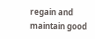regain and maintain good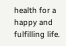health for a happy and fulfilling life.